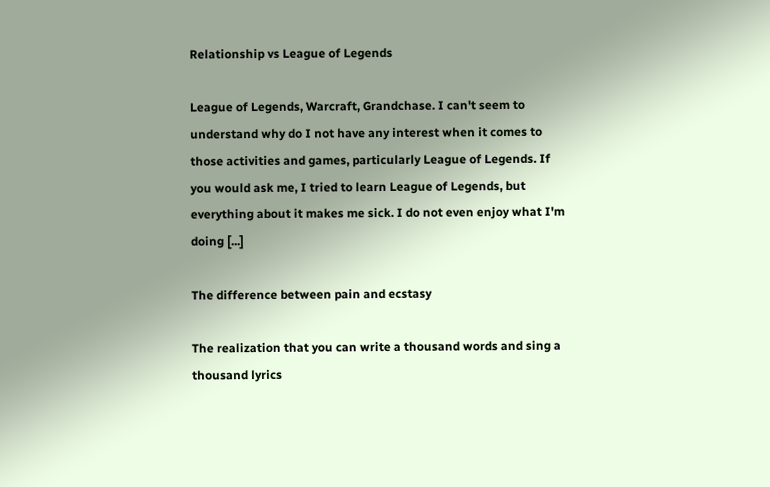Relationship vs League of Legends

League of Legends, Warcraft, Grandchase. I can't seem to understand why do I not have any interest when it comes to those activities and games, particularly League of Legends. If you would ask me, I tried to learn League of Legends, but everything about it makes me sick. I do not even enjoy what I'm doing [...]

The difference between pain and ecstasy

The realization that you can write a thousand words and sing a thousand lyrics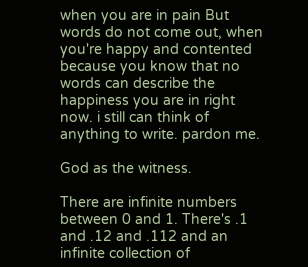when you are in pain But words do not come out, when you're happy and contented because you know that no words can describe the happiness you are in right now. i still can think of anything to write. pardon me.

God as the witness.

There are infinite numbers between 0 and 1. There's .1 and .12 and .112 and an infinite collection of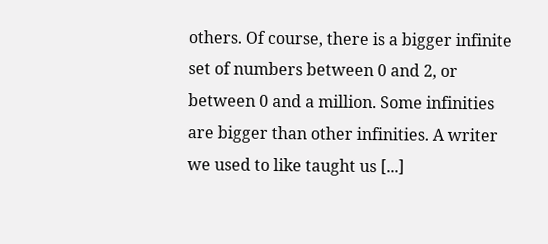others. Of course, there is a bigger infinite set of numbers between 0 and 2, or between 0 and a million. Some infinities are bigger than other infinities. A writer we used to like taught us [...]